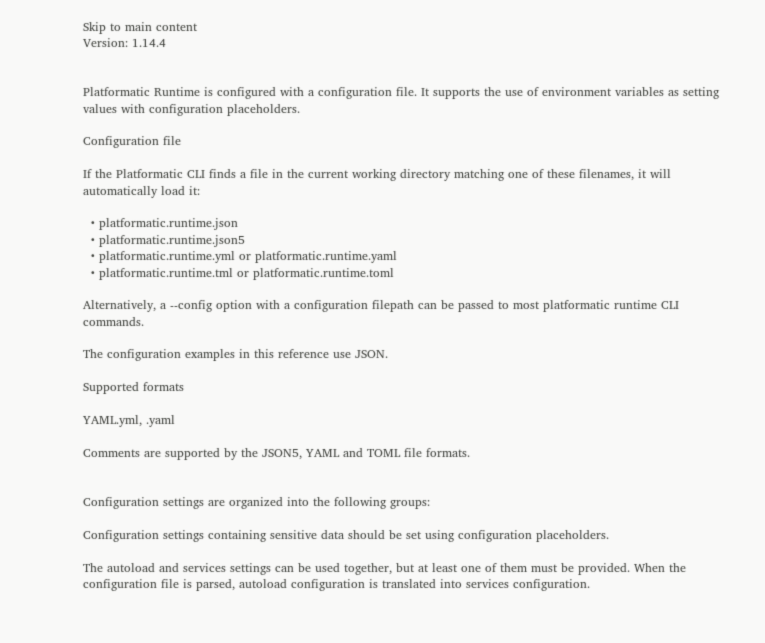Skip to main content
Version: 1.14.4


Platformatic Runtime is configured with a configuration file. It supports the use of environment variables as setting values with configuration placeholders.

Configuration file

If the Platformatic CLI finds a file in the current working directory matching one of these filenames, it will automatically load it:

  • platformatic.runtime.json
  • platformatic.runtime.json5
  • platformatic.runtime.yml or platformatic.runtime.yaml
  • platformatic.runtime.tml or platformatic.runtime.toml

Alternatively, a --config option with a configuration filepath can be passed to most platformatic runtime CLI commands.

The configuration examples in this reference use JSON.

Supported formats

YAML.yml, .yaml

Comments are supported by the JSON5, YAML and TOML file formats.


Configuration settings are organized into the following groups:

Configuration settings containing sensitive data should be set using configuration placeholders.

The autoload and services settings can be used together, but at least one of them must be provided. When the configuration file is parsed, autoload configuration is translated into services configuration.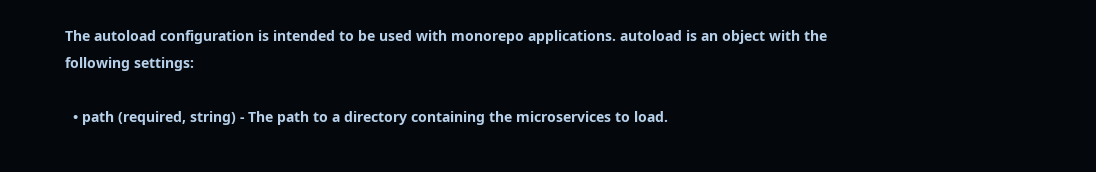The autoload configuration is intended to be used with monorepo applications. autoload is an object with the following settings:

  • path (required, string) - The path to a directory containing the microservices to load.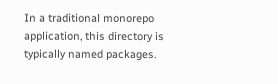In a traditional monorepo application, this directory is typically named packages.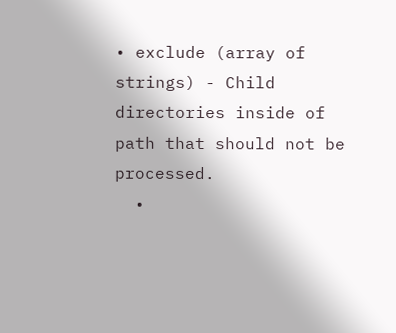• exclude (array of strings) - Child directories inside of path that should not be processed.
  •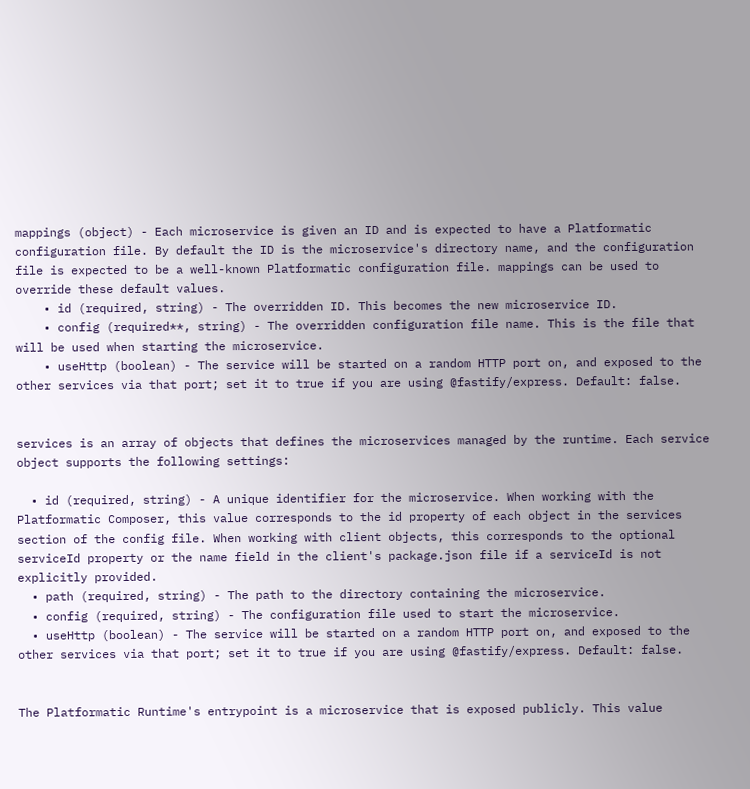mappings (object) - Each microservice is given an ID and is expected to have a Platformatic configuration file. By default the ID is the microservice's directory name, and the configuration file is expected to be a well-known Platformatic configuration file. mappings can be used to override these default values.
    • id (required, string) - The overridden ID. This becomes the new microservice ID.
    • config (required**, string) - The overridden configuration file name. This is the file that will be used when starting the microservice.
    • useHttp (boolean) - The service will be started on a random HTTP port on, and exposed to the other services via that port; set it to true if you are using @fastify/express. Default: false.


services is an array of objects that defines the microservices managed by the runtime. Each service object supports the following settings:

  • id (required, string) - A unique identifier for the microservice. When working with the Platformatic Composer, this value corresponds to the id property of each object in the services section of the config file. When working with client objects, this corresponds to the optional serviceId property or the name field in the client's package.json file if a serviceId is not explicitly provided.
  • path (required, string) - The path to the directory containing the microservice.
  • config (required, string) - The configuration file used to start the microservice.
  • useHttp (boolean) - The service will be started on a random HTTP port on, and exposed to the other services via that port; set it to true if you are using @fastify/express. Default: false.


The Platformatic Runtime's entrypoint is a microservice that is exposed publicly. This value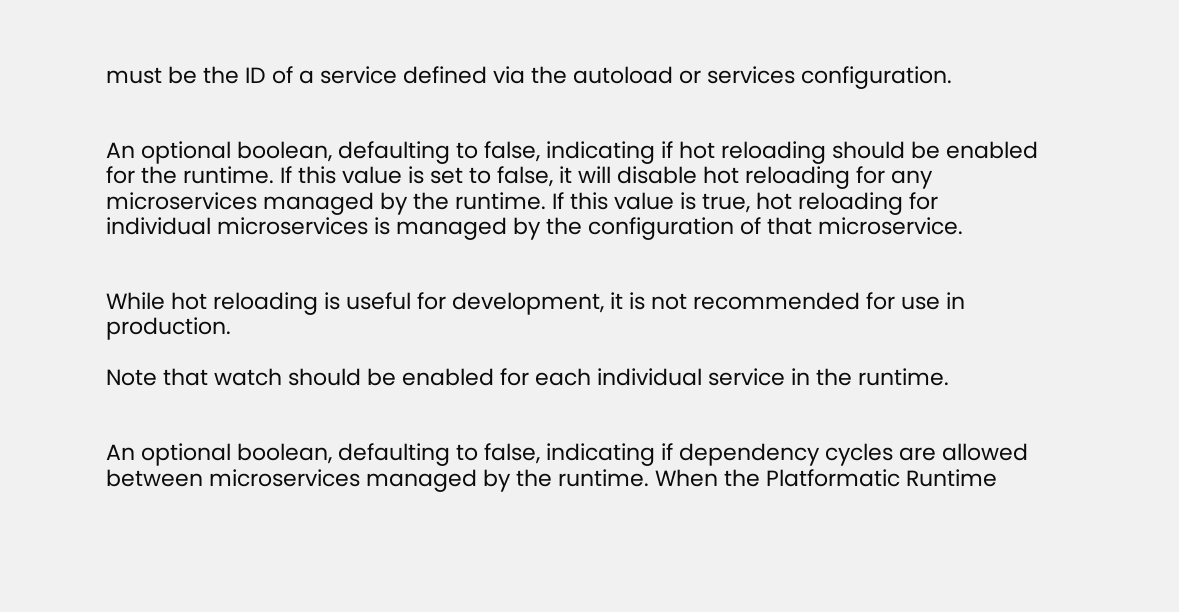must be the ID of a service defined via the autoload or services configuration.


An optional boolean, defaulting to false, indicating if hot reloading should be enabled for the runtime. If this value is set to false, it will disable hot reloading for any microservices managed by the runtime. If this value is true, hot reloading for individual microservices is managed by the configuration of that microservice.


While hot reloading is useful for development, it is not recommended for use in production.

Note that watch should be enabled for each individual service in the runtime.


An optional boolean, defaulting to false, indicating if dependency cycles are allowed between microservices managed by the runtime. When the Platformatic Runtime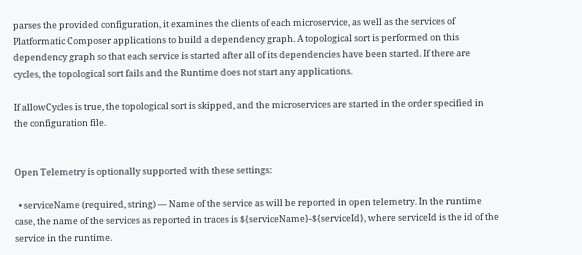parses the provided configuration, it examines the clients of each microservice, as well as the services of Platformatic Composer applications to build a dependency graph. A topological sort is performed on this dependency graph so that each service is started after all of its dependencies have been started. If there are cycles, the topological sort fails and the Runtime does not start any applications.

If allowCycles is true, the topological sort is skipped, and the microservices are started in the order specified in the configuration file.


Open Telemetry is optionally supported with these settings:

  • serviceName (required, string) — Name of the service as will be reported in open telemetry. In the runtime case, the name of the services as reported in traces is ${serviceName}-${serviceId}, where serviceId is the id of the service in the runtime.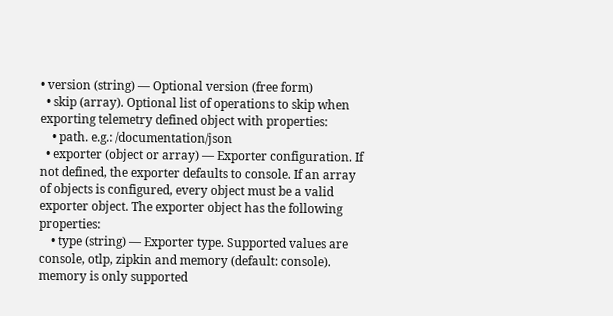• version (string) — Optional version (free form)
  • skip (array). Optional list of operations to skip when exporting telemetry defined object with properties:
    • path. e.g.: /documentation/json
  • exporter (object or array) — Exporter configuration. If not defined, the exporter defaults to console. If an array of objects is configured, every object must be a valid exporter object. The exporter object has the following properties:
    • type (string) — Exporter type. Supported values are console, otlp, zipkin and memory (default: console). memory is only supported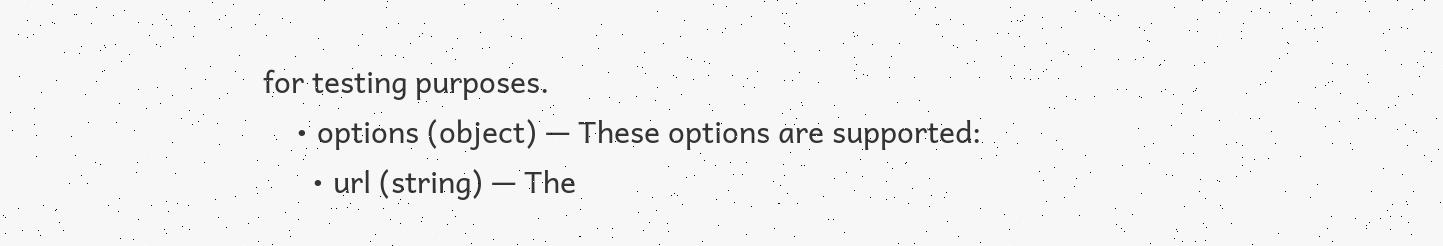for testing purposes.
    • options (object) — These options are supported:
      • url (string) — The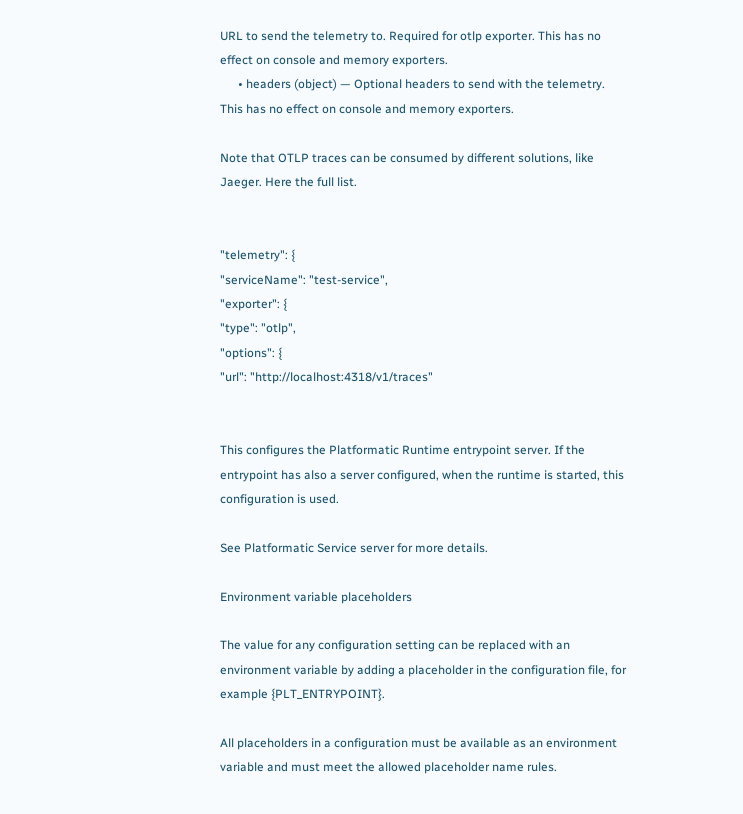URL to send the telemetry to. Required for otlp exporter. This has no effect on console and memory exporters.
      • headers (object) — Optional headers to send with the telemetry. This has no effect on console and memory exporters.

Note that OTLP traces can be consumed by different solutions, like Jaeger. Here the full list.


"telemetry": {
"serviceName": "test-service",
"exporter": {
"type": "otlp",
"options": {
"url": "http://localhost:4318/v1/traces"


This configures the Platformatic Runtime entrypoint server. If the entrypoint has also a server configured, when the runtime is started, this configuration is used.

See Platformatic Service server for more details.

Environment variable placeholders

The value for any configuration setting can be replaced with an environment variable by adding a placeholder in the configuration file, for example {PLT_ENTRYPOINT}.

All placeholders in a configuration must be available as an environment variable and must meet the allowed placeholder name rules.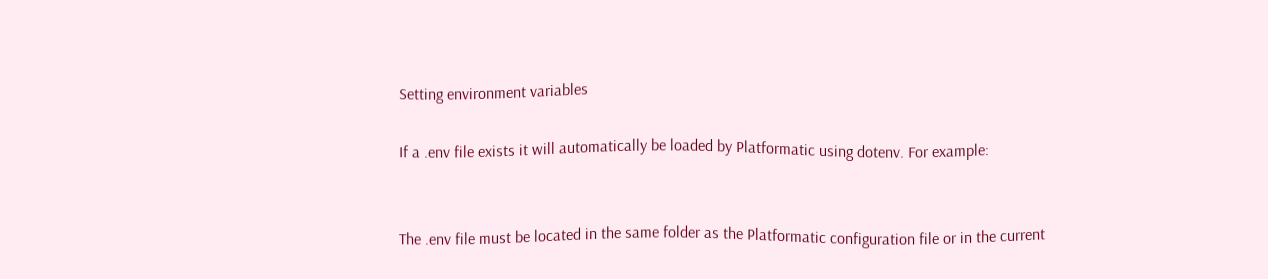Setting environment variables

If a .env file exists it will automatically be loaded by Platformatic using dotenv. For example:


The .env file must be located in the same folder as the Platformatic configuration file or in the current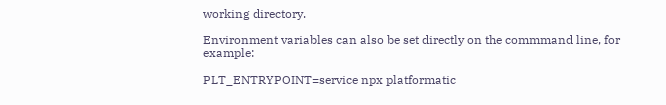working directory.

Environment variables can also be set directly on the commmand line, for example:

PLT_ENTRYPOINT=service npx platformatic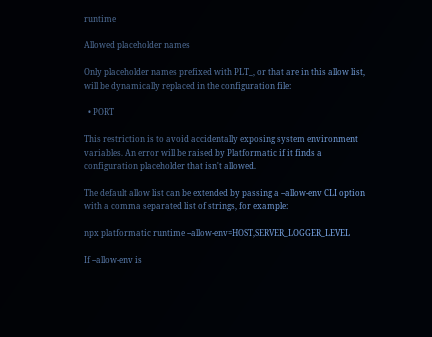runtime

Allowed placeholder names

Only placeholder names prefixed with PLT_, or that are in this allow list, will be dynamically replaced in the configuration file:

  • PORT

This restriction is to avoid accidentally exposing system environment variables. An error will be raised by Platformatic if it finds a configuration placeholder that isn't allowed.

The default allow list can be extended by passing a --allow-env CLI option with a comma separated list of strings, for example:

npx platformatic runtime --allow-env=HOST,SERVER_LOGGER_LEVEL

If --allow-env is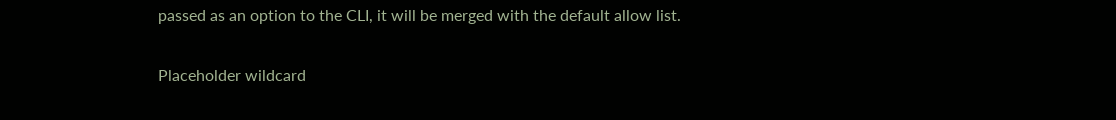passed as an option to the CLI, it will be merged with the default allow list.

Placeholder wildcard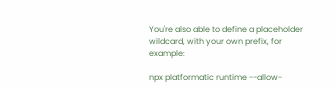You're also able to define a placeholder wildcard, with your own prefix, for example:

npx platformatic runtime --allow-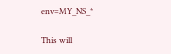env=MY_NS_*

This will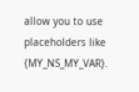allow you to use placeholders like {MY_NS_MY_VAR}.